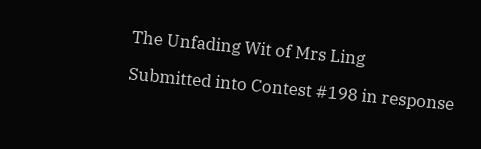The Unfading Wit of Mrs Ling

Submitted into Contest #198 in response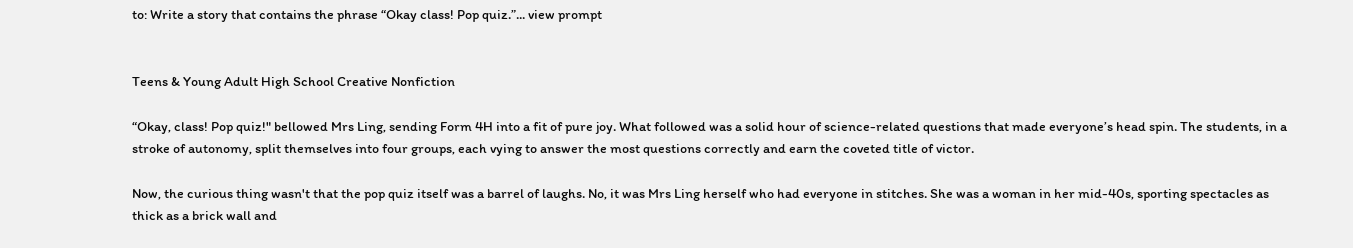to: Write a story that contains the phrase “Okay class! Pop quiz.”... view prompt


Teens & Young Adult High School Creative Nonfiction

“Okay, class! Pop quiz!" bellowed Mrs Ling, sending Form 4H into a fit of pure joy. What followed was a solid hour of science-related questions that made everyone’s head spin. The students, in a stroke of autonomy, split themselves into four groups, each vying to answer the most questions correctly and earn the coveted title of victor.

Now, the curious thing wasn't that the pop quiz itself was a barrel of laughs. No, it was Mrs Ling herself who had everyone in stitches. She was a woman in her mid-40s, sporting spectacles as thick as a brick wall and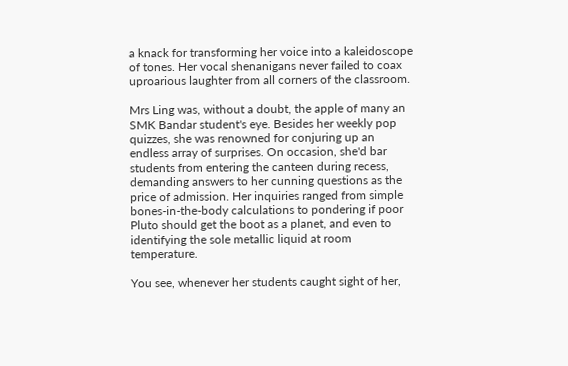a knack for transforming her voice into a kaleidoscope of tones. Her vocal shenanigans never failed to coax uproarious laughter from all corners of the classroom.

Mrs Ling was, without a doubt, the apple of many an SMK Bandar student's eye. Besides her weekly pop quizzes, she was renowned for conjuring up an endless array of surprises. On occasion, she'd bar students from entering the canteen during recess, demanding answers to her cunning questions as the price of admission. Her inquiries ranged from simple bones-in-the-body calculations to pondering if poor Pluto should get the boot as a planet, and even to identifying the sole metallic liquid at room temperature.

You see, whenever her students caught sight of her,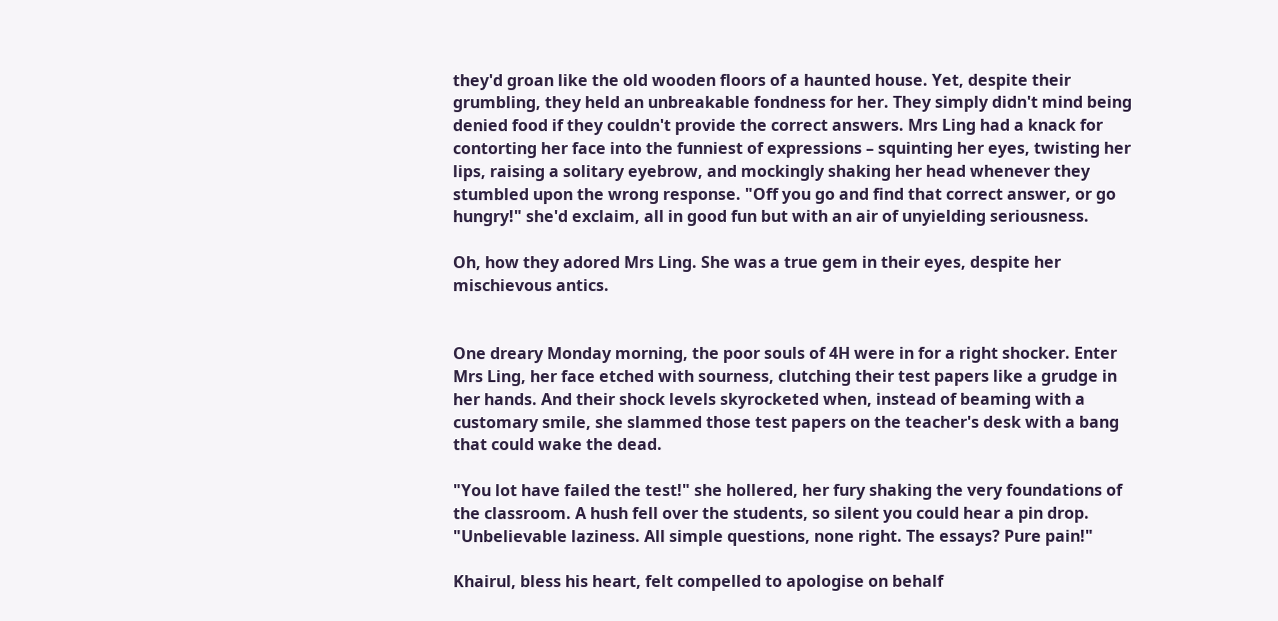they'd groan like the old wooden floors of a haunted house. Yet, despite their grumbling, they held an unbreakable fondness for her. They simply didn't mind being denied food if they couldn't provide the correct answers. Mrs Ling had a knack for contorting her face into the funniest of expressions – squinting her eyes, twisting her lips, raising a solitary eyebrow, and mockingly shaking her head whenever they stumbled upon the wrong response. "Off you go and find that correct answer, or go hungry!" she'd exclaim, all in good fun but with an air of unyielding seriousness.

Oh, how they adored Mrs Ling. She was a true gem in their eyes, despite her mischievous antics.


One dreary Monday morning, the poor souls of 4H were in for a right shocker. Enter Mrs Ling, her face etched with sourness, clutching their test papers like a grudge in her hands. And their shock levels skyrocketed when, instead of beaming with a customary smile, she slammed those test papers on the teacher's desk with a bang that could wake the dead.

"You lot have failed the test!" she hollered, her fury shaking the very foundations of the classroom. A hush fell over the students, so silent you could hear a pin drop. "Unbelievable laziness. All simple questions, none right. The essays? Pure pain!"

Khairul, bless his heart, felt compelled to apologise on behalf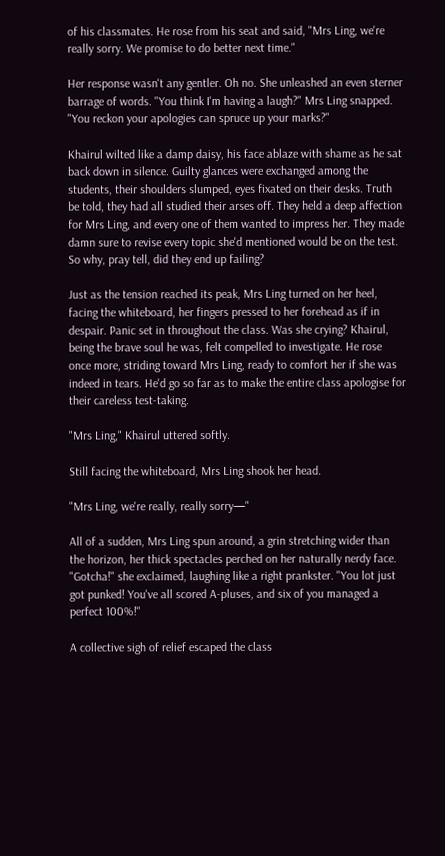of his classmates. He rose from his seat and said, "Mrs Ling, we're really sorry. We promise to do better next time."

Her response wasn't any gentler. Oh no. She unleashed an even sterner barrage of words. "You think I'm having a laugh?" Mrs Ling snapped. "You reckon your apologies can spruce up your marks?"

Khairul wilted like a damp daisy, his face ablaze with shame as he sat back down in silence. Guilty glances were exchanged among the students, their shoulders slumped, eyes fixated on their desks. Truth be told, they had all studied their arses off. They held a deep affection for Mrs Ling, and every one of them wanted to impress her. They made damn sure to revise every topic she'd mentioned would be on the test. So why, pray tell, did they end up failing?

Just as the tension reached its peak, Mrs Ling turned on her heel, facing the whiteboard, her fingers pressed to her forehead as if in despair. Panic set in throughout the class. Was she crying? Khairul, being the brave soul he was, felt compelled to investigate. He rose once more, striding toward Mrs Ling, ready to comfort her if she was indeed in tears. He'd go so far as to make the entire class apologise for their careless test-taking.

"Mrs Ling," Khairul uttered softly.

Still facing the whiteboard, Mrs Ling shook her head.

"Mrs Ling, we're really, really sorry—"

All of a sudden, Mrs Ling spun around, a grin stretching wider than the horizon, her thick spectacles perched on her naturally nerdy face. "Gotcha!" she exclaimed, laughing like a right prankster. "You lot just got punked! You've all scored A-pluses, and six of you managed a perfect 100%!"

A collective sigh of relief escaped the class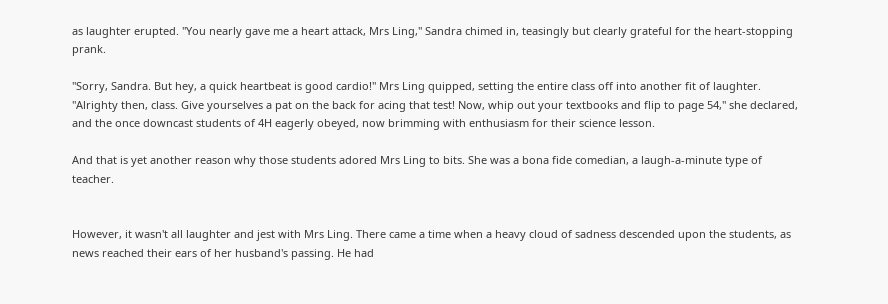as laughter erupted. "You nearly gave me a heart attack, Mrs Ling," Sandra chimed in, teasingly but clearly grateful for the heart-stopping prank.

"Sorry, Sandra. But hey, a quick heartbeat is good cardio!" Mrs Ling quipped, setting the entire class off into another fit of laughter. "Alrighty then, class. Give yourselves a pat on the back for acing that test! Now, whip out your textbooks and flip to page 54," she declared, and the once downcast students of 4H eagerly obeyed, now brimming with enthusiasm for their science lesson.

And that is yet another reason why those students adored Mrs Ling to bits. She was a bona fide comedian, a laugh-a-minute type of teacher.


However, it wasn't all laughter and jest with Mrs Ling. There came a time when a heavy cloud of sadness descended upon the students, as news reached their ears of her husband's passing. He had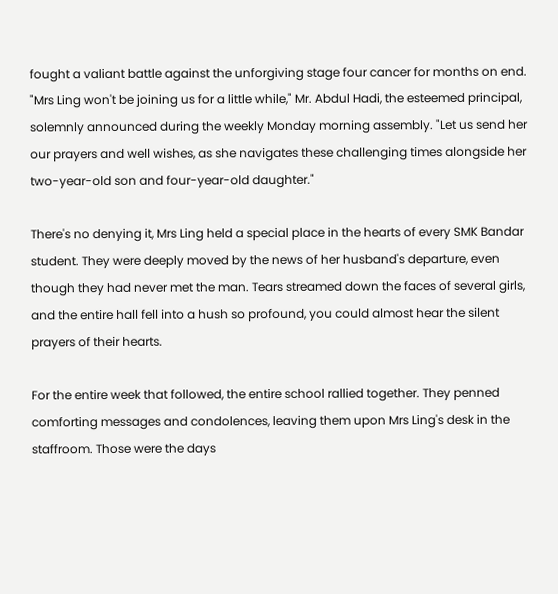fought a valiant battle against the unforgiving stage four cancer for months on end. "Mrs Ling won't be joining us for a little while," Mr. Abdul Hadi, the esteemed principal, solemnly announced during the weekly Monday morning assembly. "Let us send her our prayers and well wishes, as she navigates these challenging times alongside her two-year-old son and four-year-old daughter."

There's no denying it, Mrs Ling held a special place in the hearts of every SMK Bandar student. They were deeply moved by the news of her husband's departure, even though they had never met the man. Tears streamed down the faces of several girls, and the entire hall fell into a hush so profound, you could almost hear the silent prayers of their hearts.

For the entire week that followed, the entire school rallied together. They penned comforting messages and condolences, leaving them upon Mrs Ling's desk in the staffroom. Those were the days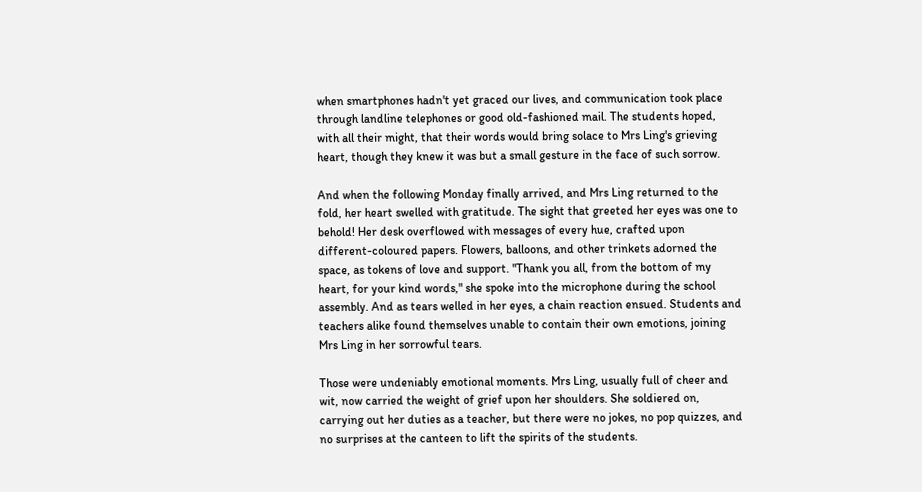when smartphones hadn't yet graced our lives, and communication took place through landline telephones or good old-fashioned mail. The students hoped, with all their might, that their words would bring solace to Mrs Ling's grieving heart, though they knew it was but a small gesture in the face of such sorrow.

And when the following Monday finally arrived, and Mrs Ling returned to the fold, her heart swelled with gratitude. The sight that greeted her eyes was one to behold! Her desk overflowed with messages of every hue, crafted upon different-coloured papers. Flowers, balloons, and other trinkets adorned the space, as tokens of love and support. "Thank you all, from the bottom of my heart, for your kind words," she spoke into the microphone during the school assembly. And as tears welled in her eyes, a chain reaction ensued. Students and teachers alike found themselves unable to contain their own emotions, joining Mrs Ling in her sorrowful tears.

Those were undeniably emotional moments. Mrs Ling, usually full of cheer and wit, now carried the weight of grief upon her shoulders. She soldiered on, carrying out her duties as a teacher, but there were no jokes, no pop quizzes, and no surprises at the canteen to lift the spirits of the students.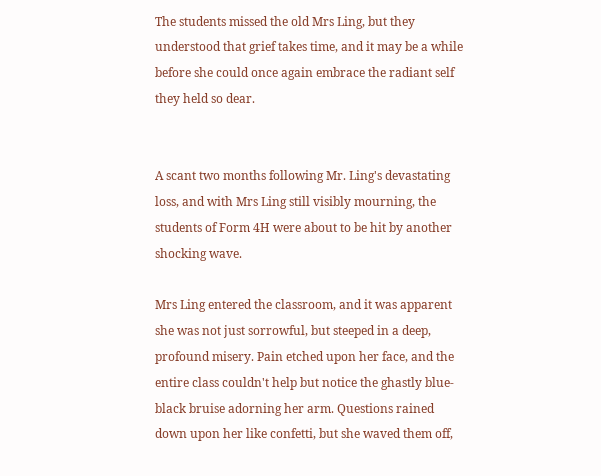The students missed the old Mrs Ling, but they understood that grief takes time, and it may be a while before she could once again embrace the radiant self they held so dear.


A scant two months following Mr. Ling's devastating loss, and with Mrs Ling still visibly mourning, the students of Form 4H were about to be hit by another shocking wave.

Mrs Ling entered the classroom, and it was apparent she was not just sorrowful, but steeped in a deep, profound misery. Pain etched upon her face, and the entire class couldn't help but notice the ghastly blue-black bruise adorning her arm. Questions rained down upon her like confetti, but she waved them off,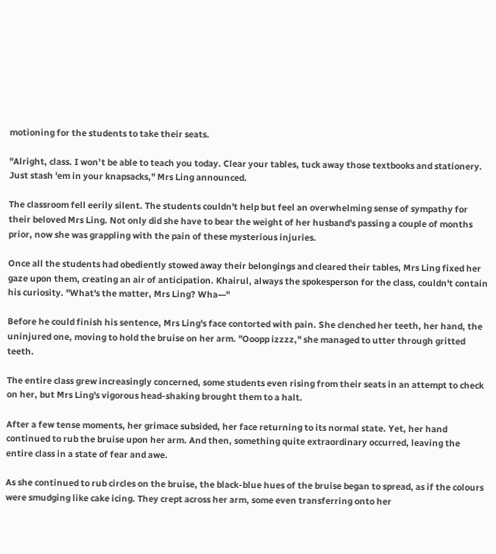motioning for the students to take their seats.

"Alright, class. I won’t be able to teach you today. Clear your tables, tuck away those textbooks and stationery. Just stash 'em in your knapsacks," Mrs Ling announced.

The classroom fell eerily silent. The students couldn't help but feel an overwhelming sense of sympathy for their beloved Mrs Ling. Not only did she have to bear the weight of her husband's passing a couple of months prior, now she was grappling with the pain of these mysterious injuries.

Once all the students had obediently stowed away their belongings and cleared their tables, Mrs Ling fixed her gaze upon them, creating an air of anticipation. Khairul, always the spokesperson for the class, couldn't contain his curiosity. "What's the matter, Mrs Ling? Wha—"

Before he could finish his sentence, Mrs Ling's face contorted with pain. She clenched her teeth, her hand, the uninjured one, moving to hold the bruise on her arm. "Ooopp izzzz," she managed to utter through gritted teeth.

The entire class grew increasingly concerned, some students even rising from their seats in an attempt to check on her, but Mrs Ling's vigorous head-shaking brought them to a halt.

After a few tense moments, her grimace subsided, her face returning to its normal state. Yet, her hand continued to rub the bruise upon her arm. And then, something quite extraordinary occurred, leaving the entire class in a state of fear and awe.

As she continued to rub circles on the bruise, the black-blue hues of the bruise began to spread, as if the colours were smudging like cake icing. They crept across her arm, some even transferring onto her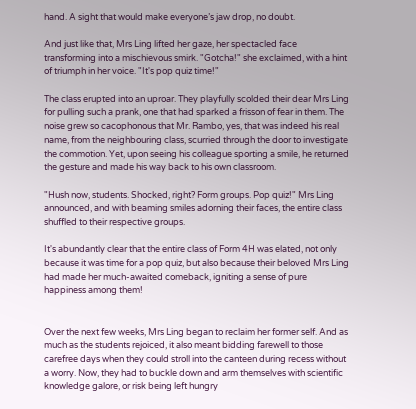hand. A sight that would make everyone’s jaw drop, no doubt.

And just like that, Mrs Ling lifted her gaze, her spectacled face transforming into a mischievous smirk. "Gotcha!" she exclaimed, with a hint of triumph in her voice. "It's pop quiz time!"

The class erupted into an uproar. They playfully scolded their dear Mrs Ling for pulling such a prank, one that had sparked a frisson of fear in them. The noise grew so cacophonous that Mr. Rambo, yes, that was indeed his real name, from the neighbouring class, scurried through the door to investigate the commotion. Yet, upon seeing his colleague sporting a smile, he returned the gesture and made his way back to his own classroom.

"Hush now, students. Shocked, right? Form groups. Pop quiz!" Mrs Ling announced, and with beaming smiles adorning their faces, the entire class shuffled to their respective groups.

It's abundantly clear that the entire class of Form 4H was elated, not only because it was time for a pop quiz, but also because their beloved Mrs Ling had made her much-awaited comeback, igniting a sense of pure happiness among them!


Over the next few weeks, Mrs Ling began to reclaim her former self. And as much as the students rejoiced, it also meant bidding farewell to those carefree days when they could stroll into the canteen during recess without a worry. Now, they had to buckle down and arm themselves with scientific knowledge galore, or risk being left hungry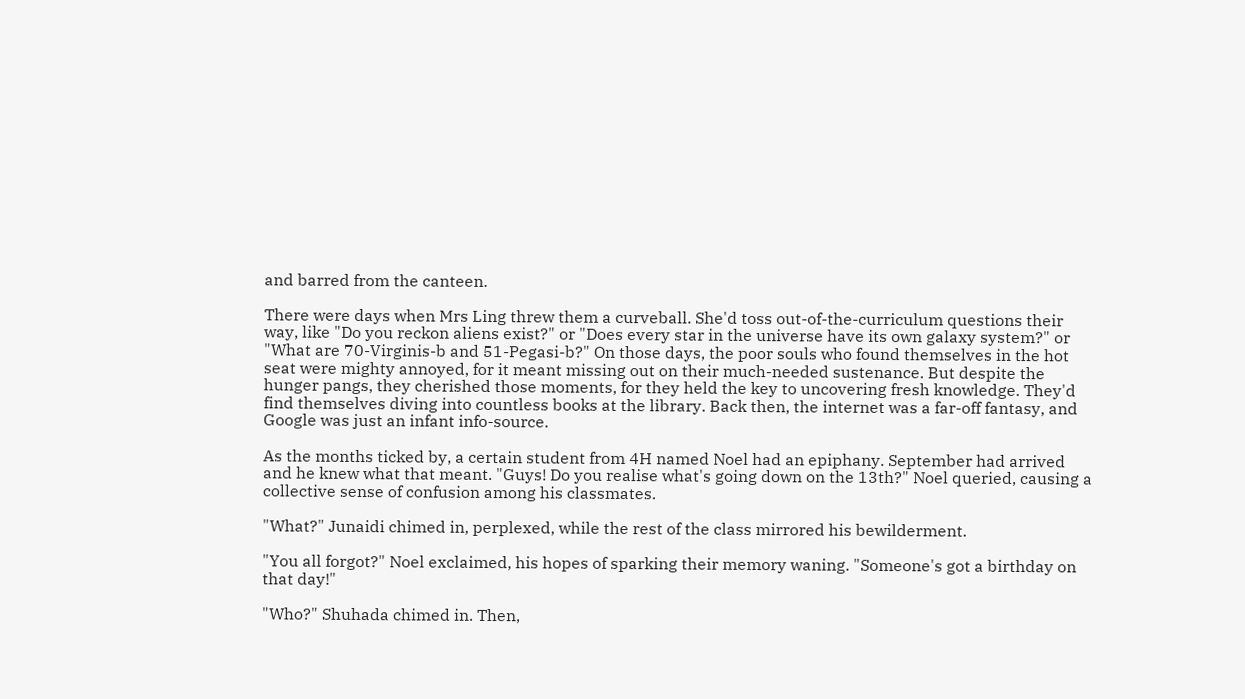and barred from the canteen.

There were days when Mrs Ling threw them a curveball. She'd toss out-of-the-curriculum questions their way, like "Do you reckon aliens exist?" or "Does every star in the universe have its own galaxy system?" or "What are 70-Virginis-b and 51-Pegasi-b?" On those days, the poor souls who found themselves in the hot seat were mighty annoyed, for it meant missing out on their much-needed sustenance. But despite the hunger pangs, they cherished those moments, for they held the key to uncovering fresh knowledge. They'd find themselves diving into countless books at the library. Back then, the internet was a far-off fantasy, and Google was just an infant info-source.

As the months ticked by, a certain student from 4H named Noel had an epiphany. September had arrived and he knew what that meant. "Guys! Do you realise what's going down on the 13th?" Noel queried, causing a collective sense of confusion among his classmates.

"What?" Junaidi chimed in, perplexed, while the rest of the class mirrored his bewilderment.

"You all forgot?" Noel exclaimed, his hopes of sparking their memory waning. "Someone's got a birthday on that day!"

"Who?" Shuhada chimed in. Then,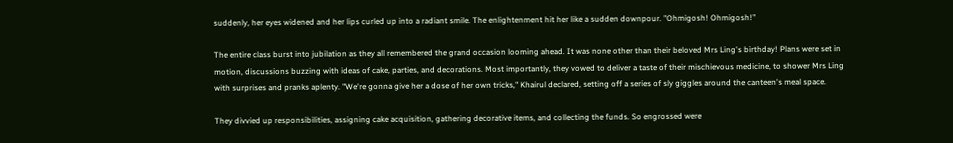suddenly, her eyes widened and her lips curled up into a radiant smile. The enlightenment hit her like a sudden downpour. "Ohmigosh! Ohmigosh!"

The entire class burst into jubilation as they all remembered the grand occasion looming ahead. It was none other than their beloved Mrs Ling's birthday! Plans were set in motion, discussions buzzing with ideas of cake, parties, and decorations. Most importantly, they vowed to deliver a taste of their mischievous medicine, to shower Mrs Ling with surprises and pranks aplenty. "We're gonna give her a dose of her own tricks," Khairul declared, setting off a series of sly giggles around the canteen's meal space.

They divvied up responsibilities, assigning cake acquisition, gathering decorative items, and collecting the funds. So engrossed were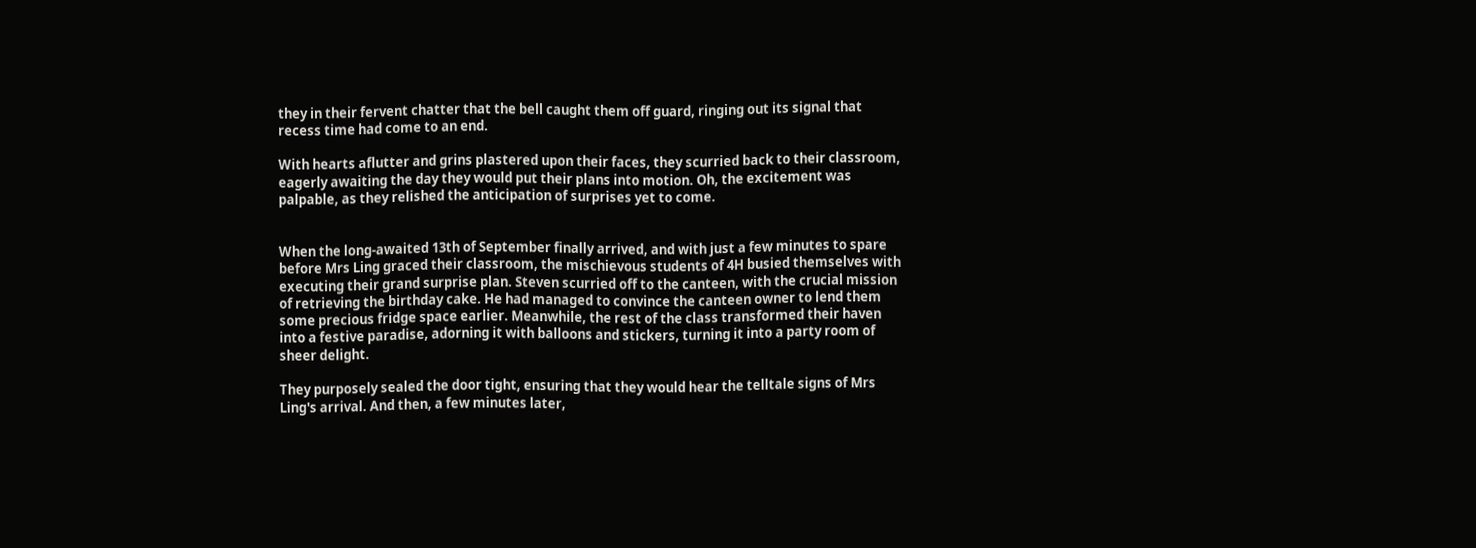they in their fervent chatter that the bell caught them off guard, ringing out its signal that recess time had come to an end.

With hearts aflutter and grins plastered upon their faces, they scurried back to their classroom, eagerly awaiting the day they would put their plans into motion. Oh, the excitement was palpable, as they relished the anticipation of surprises yet to come.


When the long-awaited 13th of September finally arrived, and with just a few minutes to spare before Mrs Ling graced their classroom, the mischievous students of 4H busied themselves with executing their grand surprise plan. Steven scurried off to the canteen, with the crucial mission of retrieving the birthday cake. He had managed to convince the canteen owner to lend them some precious fridge space earlier. Meanwhile, the rest of the class transformed their haven into a festive paradise, adorning it with balloons and stickers, turning it into a party room of sheer delight.

They purposely sealed the door tight, ensuring that they would hear the telltale signs of Mrs Ling's arrival. And then, a few minutes later,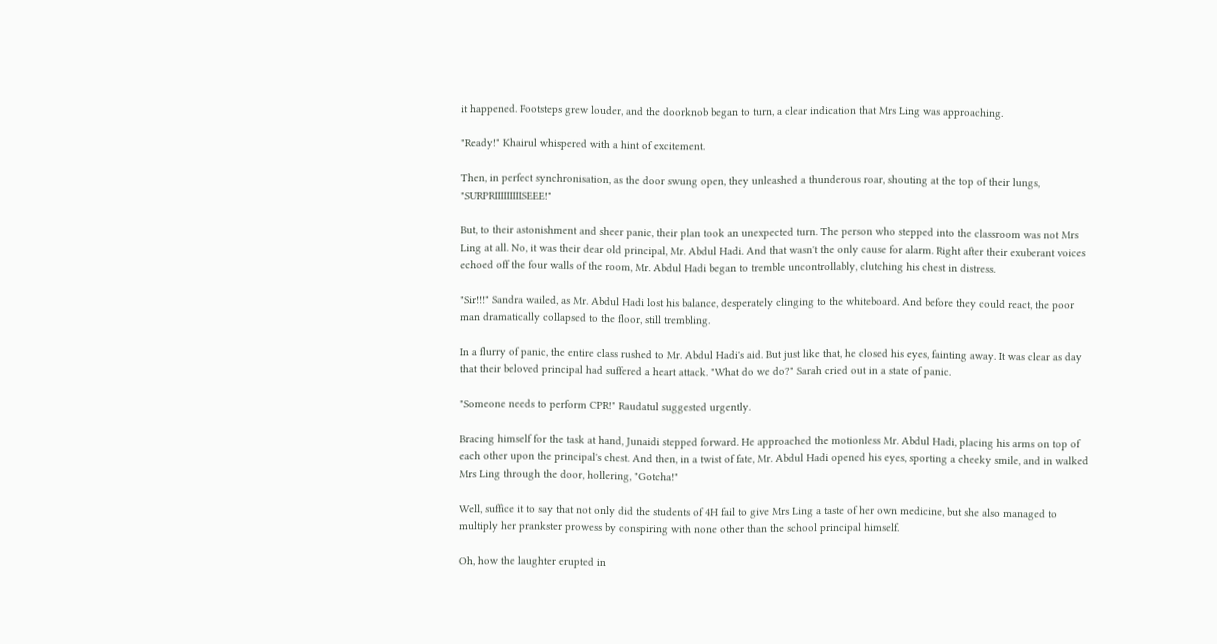it happened. Footsteps grew louder, and the doorknob began to turn, a clear indication that Mrs Ling was approaching.

"Ready!" Khairul whispered with a hint of excitement.

Then, in perfect synchronisation, as the door swung open, they unleashed a thunderous roar, shouting at the top of their lungs, "SURPRIIIIIIIIISEEE!"

But, to their astonishment and sheer panic, their plan took an unexpected turn. The person who stepped into the classroom was not Mrs Ling at all. No, it was their dear old principal, Mr. Abdul Hadi. And that wasn't the only cause for alarm. Right after their exuberant voices echoed off the four walls of the room, Mr. Abdul Hadi began to tremble uncontrollably, clutching his chest in distress.

"Sir!!!" Sandra wailed, as Mr. Abdul Hadi lost his balance, desperately clinging to the whiteboard. And before they could react, the poor man dramatically collapsed to the floor, still trembling.

In a flurry of panic, the entire class rushed to Mr. Abdul Hadi's aid. But just like that, he closed his eyes, fainting away. It was clear as day that their beloved principal had suffered a heart attack. "What do we do?" Sarah cried out in a state of panic.

"Someone needs to perform CPR!" Raudatul suggested urgently.

Bracing himself for the task at hand, Junaidi stepped forward. He approached the motionless Mr. Abdul Hadi, placing his arms on top of each other upon the principal's chest. And then, in a twist of fate, Mr. Abdul Hadi opened his eyes, sporting a cheeky smile, and in walked Mrs Ling through the door, hollering, "Gotcha!"

Well, suffice it to say that not only did the students of 4H fail to give Mrs Ling a taste of her own medicine, but she also managed to multiply her prankster prowess by conspiring with none other than the school principal himself.

Oh, how the laughter erupted in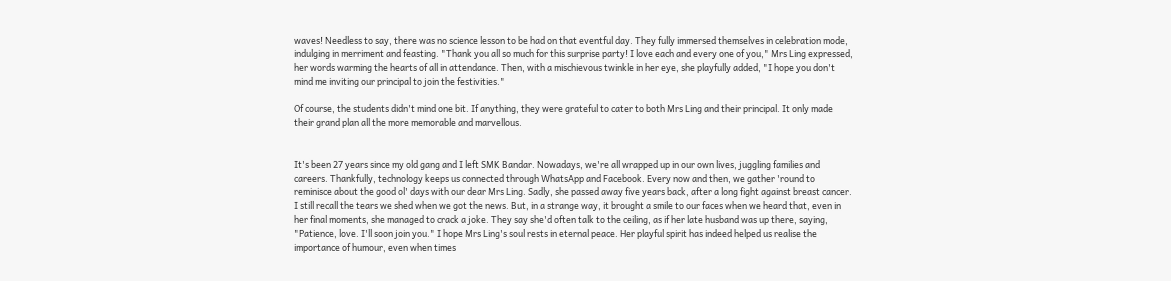waves! Needless to say, there was no science lesson to be had on that eventful day. They fully immersed themselves in celebration mode, indulging in merriment and feasting. "Thank you all so much for this surprise party! I love each and every one of you," Mrs Ling expressed, her words warming the hearts of all in attendance. Then, with a mischievous twinkle in her eye, she playfully added, "I hope you don't mind me inviting our principal to join the festivities."

Of course, the students didn't mind one bit. If anything, they were grateful to cater to both Mrs Ling and their principal. It only made their grand plan all the more memorable and marvellous.


It's been 27 years since my old gang and I left SMK Bandar. Nowadays, we're all wrapped up in our own lives, juggling families and careers. Thankfully, technology keeps us connected through WhatsApp and Facebook. Every now and then, we gather 'round to reminisce about the good ol' days with our dear Mrs Ling. Sadly, she passed away five years back, after a long fight against breast cancer. I still recall the tears we shed when we got the news. But, in a strange way, it brought a smile to our faces when we heard that, even in her final moments, she managed to crack a joke. They say she'd often talk to the ceiling, as if her late husband was up there, saying, "Patience, love. I'll soon join you." I hope Mrs Ling's soul rests in eternal peace. Her playful spirit has indeed helped us realise the importance of humour, even when times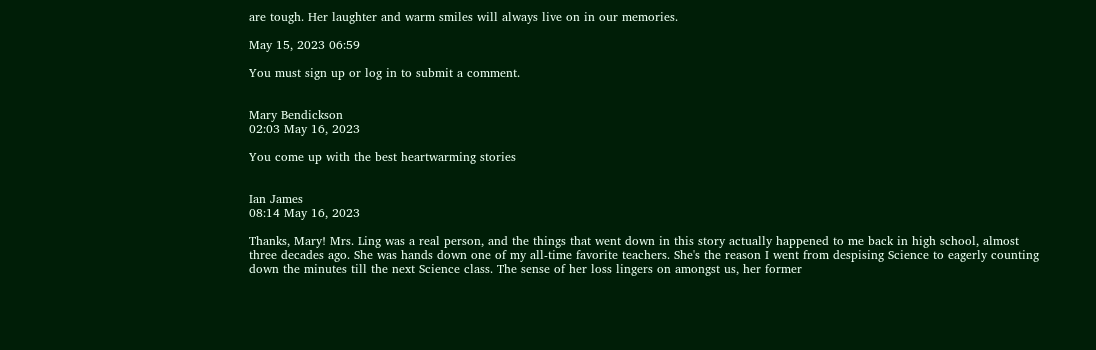are tough. Her laughter and warm smiles will always live on in our memories.

May 15, 2023 06:59

You must sign up or log in to submit a comment.


Mary Bendickson
02:03 May 16, 2023

You come up with the best heartwarming stories


Ian James
08:14 May 16, 2023

Thanks, Mary! Mrs. Ling was a real person, and the things that went down in this story actually happened to me back in high school, almost three decades ago. She was hands down one of my all-time favorite teachers. She's the reason I went from despising Science to eagerly counting down the minutes till the next Science class. The sense of her loss lingers on amongst us, her former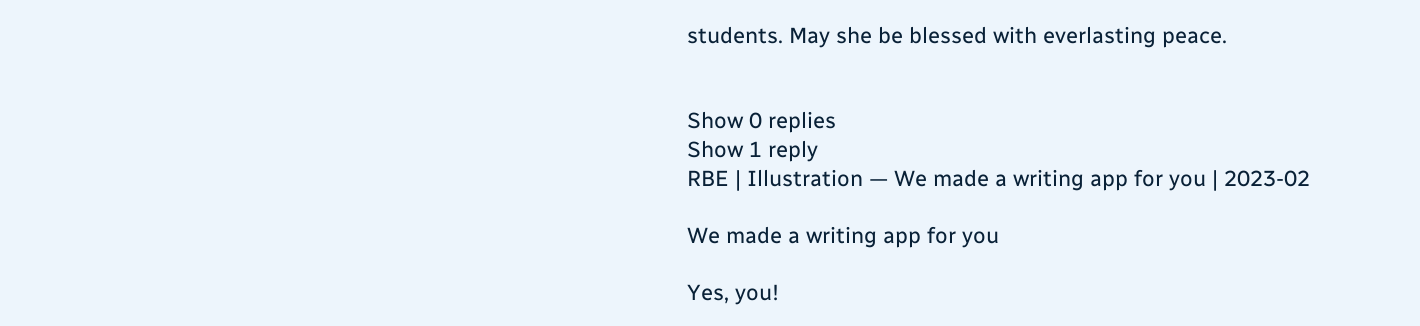students. May she be blessed with everlasting peace.


Show 0 replies
Show 1 reply
RBE | Illustration — We made a writing app for you | 2023-02

We made a writing app for you

Yes, you!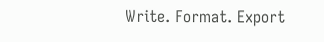Write. Format. Export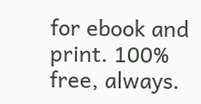for ebook and print. 100% free, always.